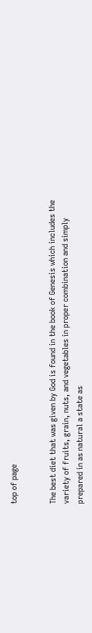top of page


The best diet that was given by God is found in the book of Genesis which includes the variety of fruits, grain, nuts, and vegetables in proper combination and simply prepared in as natural a state as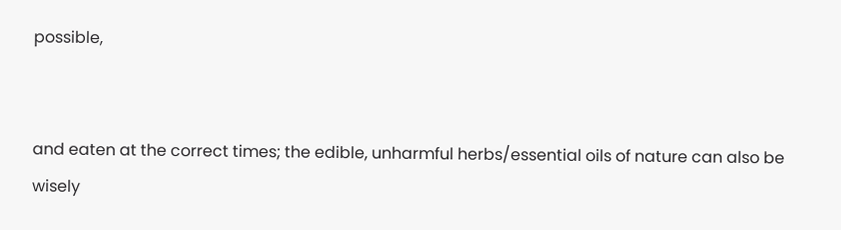possible,


and eaten at the correct times; the edible, unharmful herbs/essential oils of nature can also be wisely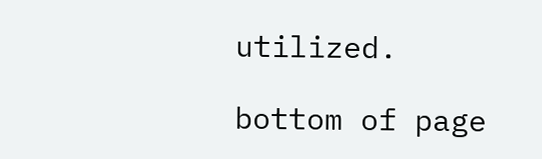utilized.

bottom of page